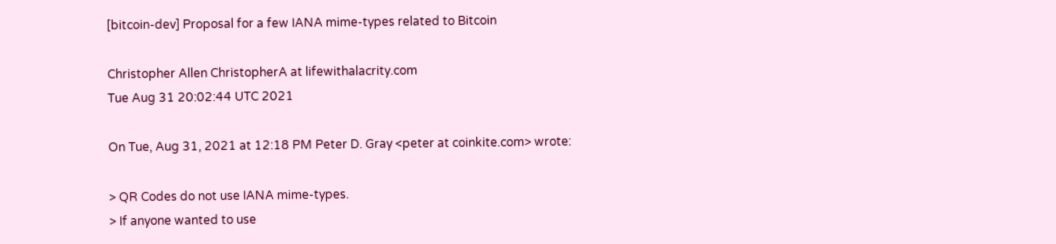[bitcoin-dev] Proposal for a few IANA mime-types related to Bitcoin

Christopher Allen ChristopherA at lifewithalacrity.com
Tue Aug 31 20:02:44 UTC 2021

On Tue, Aug 31, 2021 at 12:18 PM Peter D. Gray <peter at coinkite.com> wrote:

> QR Codes do not use IANA mime-types.
> If anyone wanted to use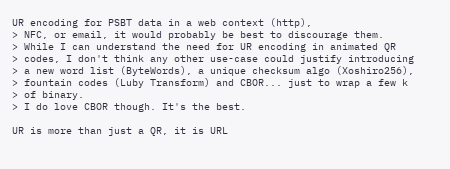UR encoding for PSBT data in a web context (http),
> NFC, or email, it would probably be best to discourage them.
> While I can understand the need for UR encoding in animated QR
> codes, I don't think any other use-case could justify introducing
> a new word list (ByteWords), a unique checksum algo (Xoshiro256),
> fountain codes (Luby Transform) and CBOR... just to wrap a few k
> of binary.
> I do love CBOR though. It's the best.

UR is more than just a QR, it is URL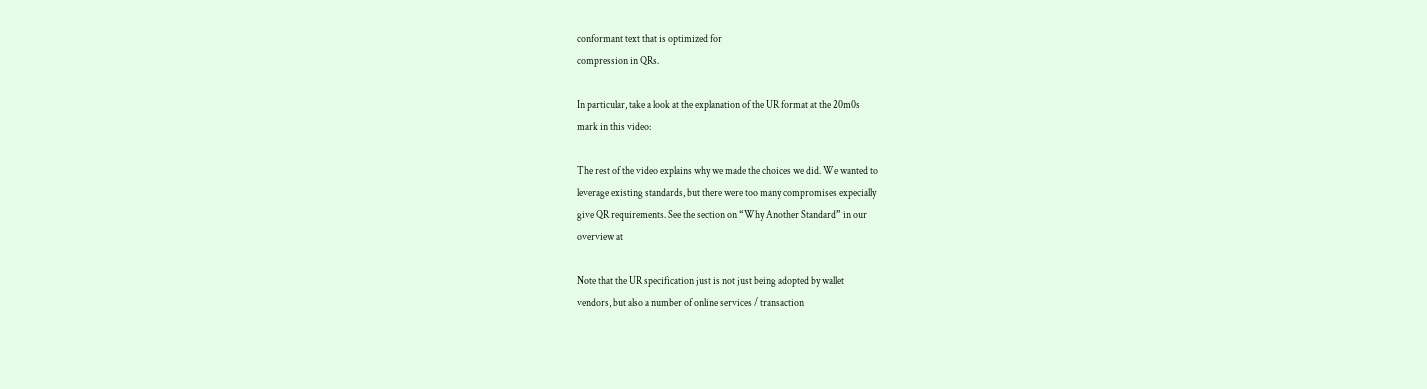conformant text that is optimized for
compression in QRs.

In particular, take a look at the explanation of the UR format at the 20m0s
mark in this video:

The rest of the video explains why we made the choices we did. We wanted to
leverage existing standards, but there were too many compromises expecially
give QR requirements. See the section on “Why Another Standard” in our
overview at

Note that the UR specification just is not just being adopted by wallet
vendors, but also a number of online services / transaction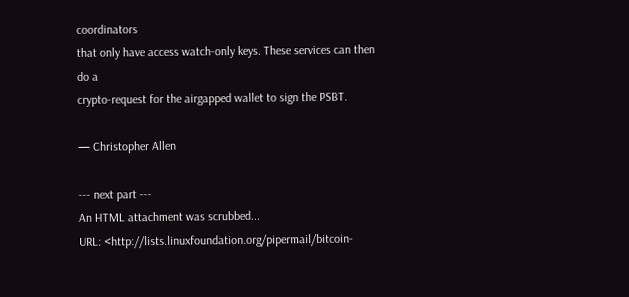coordinators
that only have access watch-only keys. These services can then do a
crypto-request for the airgapped wallet to sign the PSBT.

— Christopher Allen

--- next part ---
An HTML attachment was scrubbed...
URL: <http://lists.linuxfoundation.org/pipermail/bitcoin-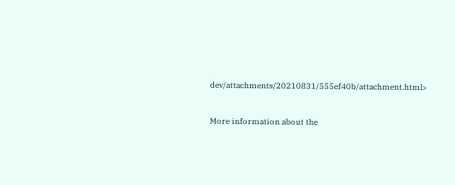dev/attachments/20210831/555ef40b/attachment.html>

More information about the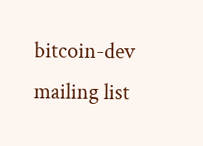bitcoin-dev mailing list